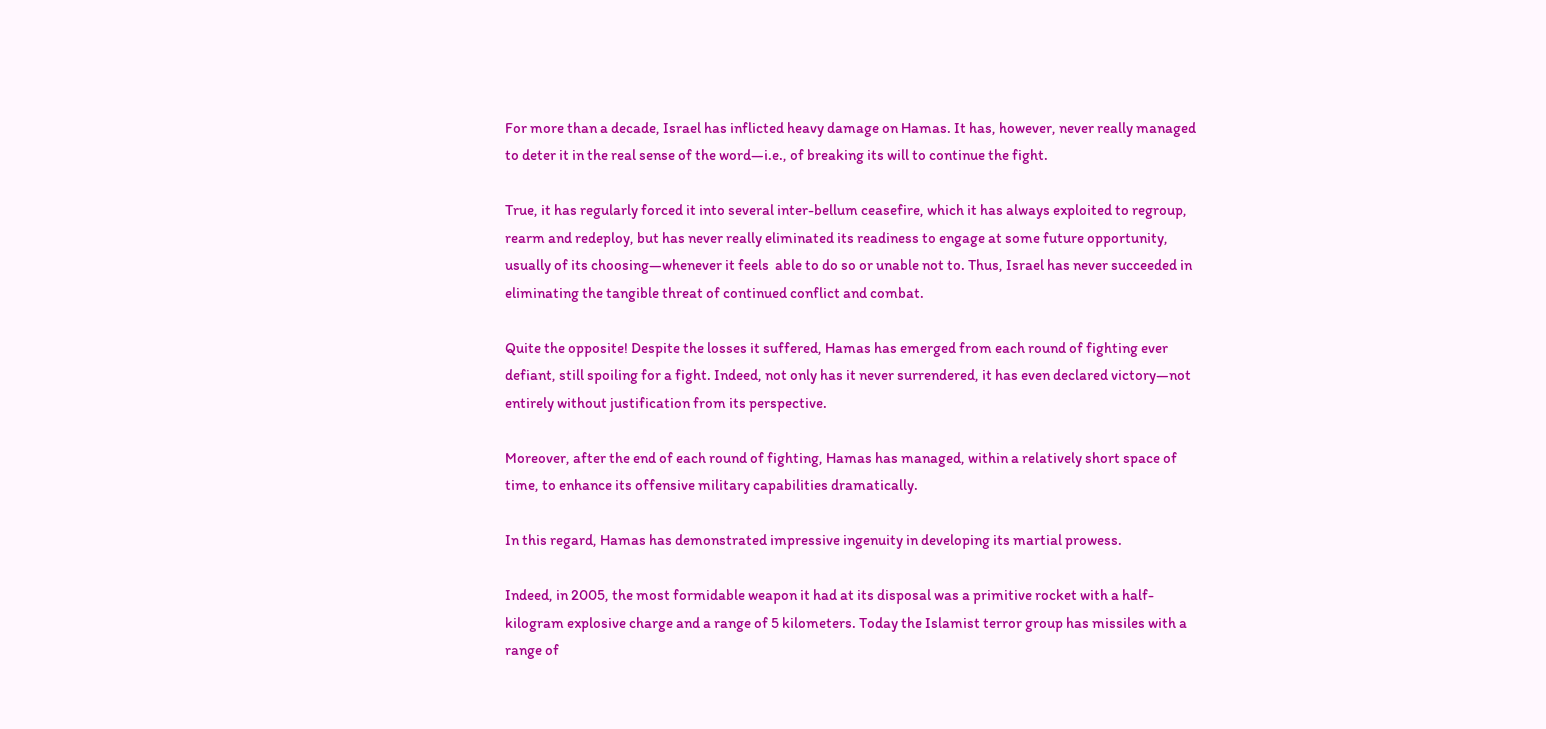For more than a decade, Israel has inflicted heavy damage on Hamas. It has, however, never really managed to deter it in the real sense of the word—i.e., of breaking its will to continue the fight.

True, it has regularly forced it into several inter-bellum ceasefire, which it has always exploited to regroup, rearm and redeploy, but has never really eliminated its readiness to engage at some future opportunity, usually of its choosing—whenever it feels  able to do so or unable not to. Thus, Israel has never succeeded in eliminating the tangible threat of continued conflict and combat.

Quite the opposite! Despite the losses it suffered, Hamas has emerged from each round of fighting ever defiant, still spoiling for a fight. Indeed, not only has it never surrendered, it has even declared victory—not entirely without justification from its perspective.

Moreover, after the end of each round of fighting, Hamas has managed, within a relatively short space of time, to enhance its offensive military capabilities dramatically.

In this regard, Hamas has demonstrated impressive ingenuity in developing its martial prowess.

Indeed, in 2005, the most formidable weapon it had at its disposal was a primitive rocket with a half-kilogram explosive charge and a range of 5 kilometers. Today the Islamist terror group has missiles with a range of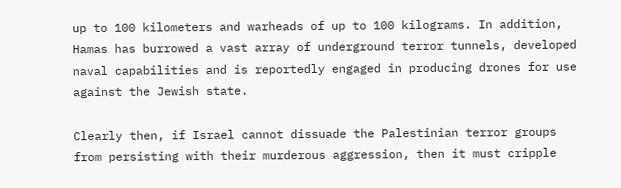up to 100 kilometers and warheads of up to 100 kilograms. In addition, Hamas has burrowed a vast array of underground terror tunnels, developed naval capabilities and is reportedly engaged in producing drones for use against the Jewish state.

Clearly then, if Israel cannot dissuade the Palestinian terror groups from persisting with their murderous aggression, then it must cripple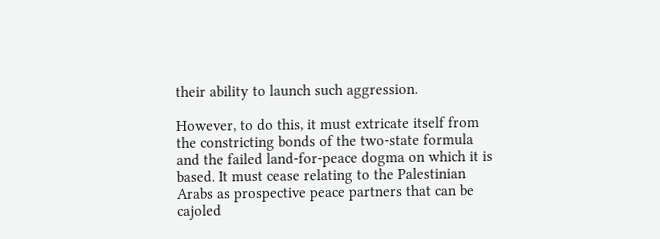their ability to launch such aggression.

However, to do this, it must extricate itself from the constricting bonds of the two-state formula and the failed land-for-peace dogma on which it is based. It must cease relating to the Palestinian Arabs as prospective peace partners that can be cajoled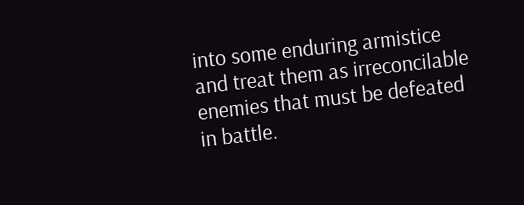into some enduring armistice and treat them as irreconcilable enemies that must be defeated in battle.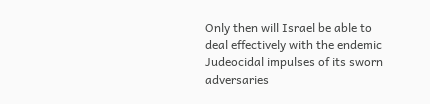Only then will Israel be able to deal effectively with the endemic Judeocidal impulses of its sworn adversaries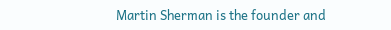Martin Sherman is the founder and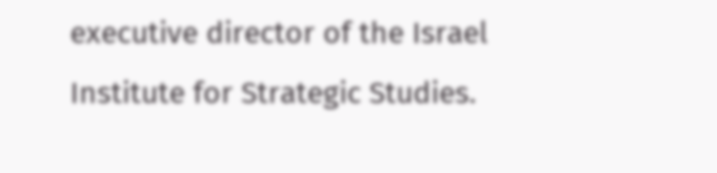executive director of the Israel Institute for Strategic Studies.